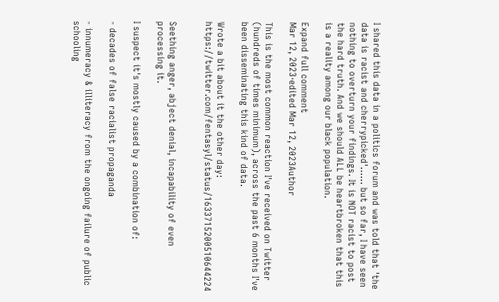I shared this data in a politics forum and was told that 'the data is racist and cherrypicked'...... but so far, I have seen nothing to overturn your findings. It is NOT racist to post the hard truth. And we should ALL be heartbroken that this is a reality among our black population.

Expand full comment
Mar 12, 2023·edited Mar 12, 2023Author

This is the most common reaction I've received on Twitter (hundreds of times minimum), across the past 6 months I've been disseminating this kind of data.

Wrote a bit about it the other day: https://twitter.com/fentasyl/status/1633715200510644224


Seething anger, abject denial, incapability of even processing it.

I suspect it's mostly caused by a combination of:

- decades of false racialist propaganda

- innumeracy & illiteracy from the ongoing failure of public schooling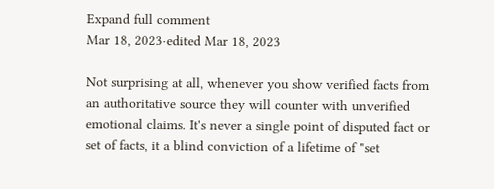Expand full comment
Mar 18, 2023·edited Mar 18, 2023

Not surprising at all, whenever you show verified facts from an authoritative source they will counter with unverified emotional claims. It's never a single point of disputed fact or set of facts, it a blind conviction of a lifetime of "set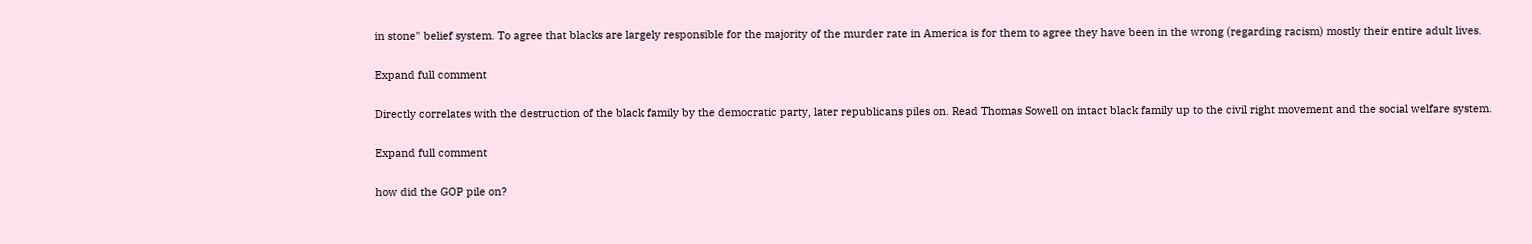in stone" belief system. To agree that blacks are largely responsible for the majority of the murder rate in America is for them to agree they have been in the wrong (regarding racism) mostly their entire adult lives.

Expand full comment

Directly correlates with the destruction of the black family by the democratic party, later republicans piles on. Read Thomas Sowell on intact black family up to the civil right movement and the social welfare system.

Expand full comment

how did the GOP pile on?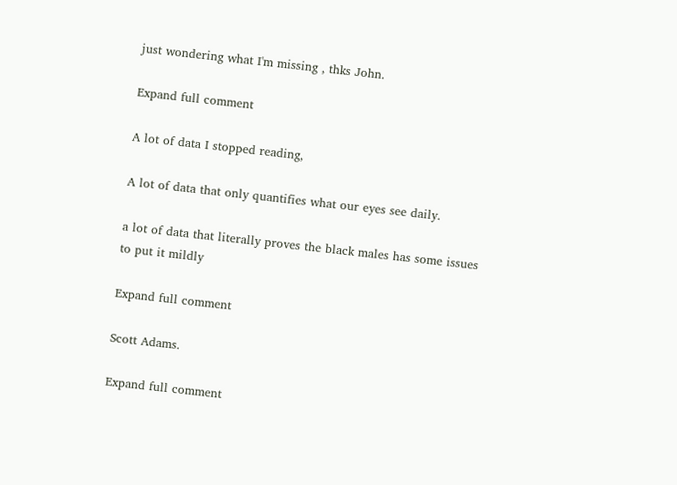just wondering what I'm missing , thks John.

Expand full comment

A lot of data I stopped reading,

A lot of data that only quantifies what our eyes see daily.

a lot of data that literally proves the black males has some issues to put it mildly

Expand full comment

Scott Adams.

Expand full comment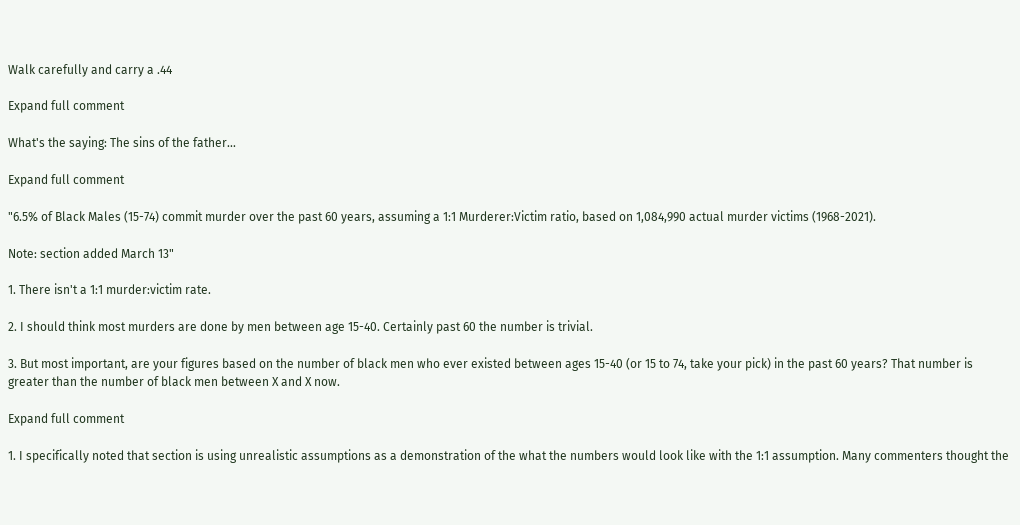Walk carefully and carry a .44

Expand full comment

What's the saying: The sins of the father...

Expand full comment

"6.5% of Black Males (15-74) commit murder over the past 60 years, assuming a 1:1 Murderer:Victim ratio, based on 1,084,990 actual murder victims (1968-2021).

Note: section added March 13"

1. There isn't a 1:1 murder:victim rate.

2. I should think most murders are done by men between age 15-40. Certainly past 60 the number is trivial.

3. But most important, are your figures based on the number of black men who ever existed between ages 15-40 (or 15 to 74, take your pick) in the past 60 years? That number is greater than the number of black men between X and X now.

Expand full comment

1. I specifically noted that section is using unrealistic assumptions as a demonstration of the what the numbers would look like with the 1:1 assumption. Many commenters thought the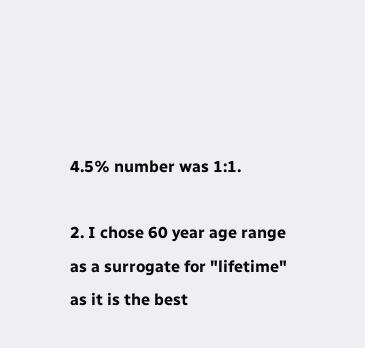4.5% number was 1:1.

2. I chose 60 year age range as a surrogate for "lifetime" as it is the best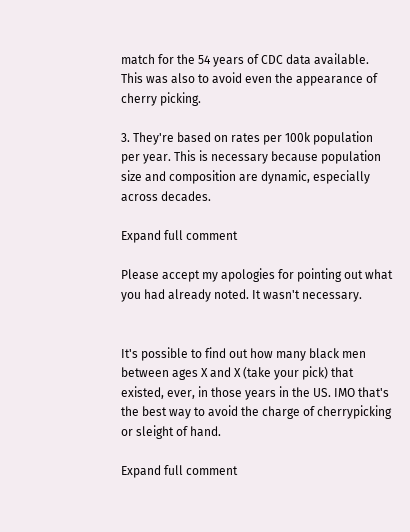match for the 54 years of CDC data available. This was also to avoid even the appearance of cherry picking.

3. They're based on rates per 100k population per year. This is necessary because population size and composition are dynamic, especially across decades.

Expand full comment

Please accept my apologies for pointing out what you had already noted. It wasn't necessary.


It's possible to find out how many black men between ages X and X (take your pick) that existed, ever, in those years in the US. IMO that's the best way to avoid the charge of cherrypicking or sleight of hand.

Expand full comment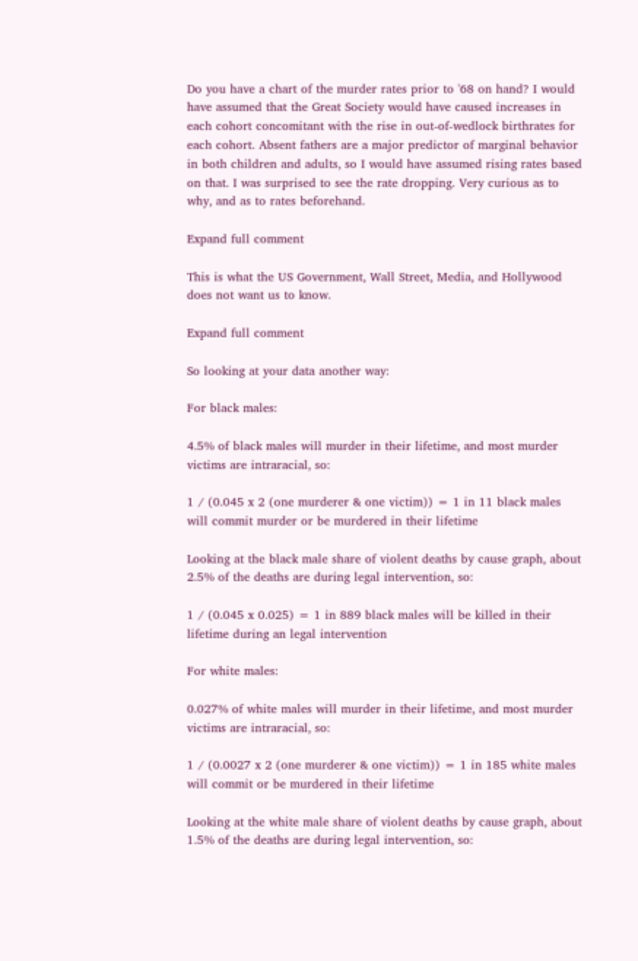Do you have a chart of the murder rates prior to '68 on hand? I would have assumed that the Great Society would have caused increases in each cohort concomitant with the rise in out-of-wedlock birthrates for each cohort. Absent fathers are a major predictor of marginal behavior in both children and adults, so I would have assumed rising rates based on that. I was surprised to see the rate dropping. Very curious as to why, and as to rates beforehand.

Expand full comment

This is what the US Government, Wall Street, Media, and Hollywood does not want us to know.

Expand full comment

So looking at your data another way:

For black males:

4.5% of black males will murder in their lifetime, and most murder victims are intraracial, so:

1 / (0.045 x 2 (one murderer & one victim)) = 1 in 11 black males will commit murder or be murdered in their lifetime

Looking at the black male share of violent deaths by cause graph, about 2.5% of the deaths are during legal intervention, so:

1 / (0.045 x 0.025) = 1 in 889 black males will be killed in their lifetime during an legal intervention

For white males:

0.027% of white males will murder in their lifetime, and most murder victims are intraracial, so:

1 / (0.0027 x 2 (one murderer & one victim)) = 1 in 185 white males will commit or be murdered in their lifetime

Looking at the white male share of violent deaths by cause graph, about 1.5% of the deaths are during legal intervention, so: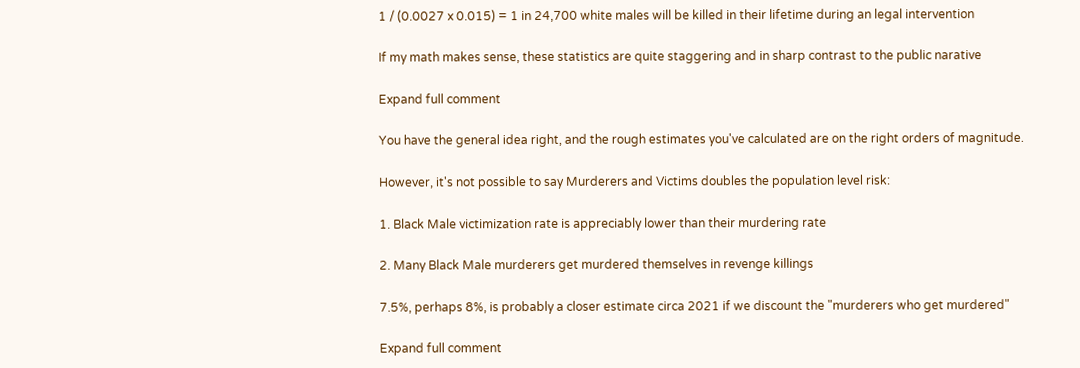1 / (0.0027 x 0.015) = 1 in 24,700 white males will be killed in their lifetime during an legal intervention

If my math makes sense, these statistics are quite staggering and in sharp contrast to the public narative

Expand full comment

You have the general idea right, and the rough estimates you've calculated are on the right orders of magnitude.

However, it's not possible to say Murderers and Victims doubles the population level risk:

1. Black Male victimization rate is appreciably lower than their murdering rate

2. Many Black Male murderers get murdered themselves in revenge killings

7.5%, perhaps 8%, is probably a closer estimate circa 2021 if we discount the "murderers who get murdered"

Expand full comment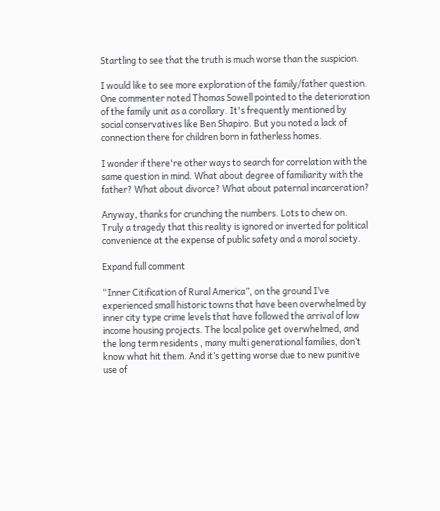Startling to see that the truth is much worse than the suspicion.

I would like to see more exploration of the family/father question. One commenter noted Thomas Sowell pointed to the deterioration of the family unit as a corollary. It's frequently mentioned by social conservatives like Ben Shapiro. But you noted a lack of connection there for children born in fatherless homes.

I wonder if there're other ways to search for correlation with the same question in mind. What about degree of familiarity with the father? What about divorce? What about paternal incarceration?

Anyway, thanks for crunching the numbers. Lots to chew on. Truly a tragedy that this reality is ignored or inverted for political convenience at the expense of public safety and a moral society.

Expand full comment

“Inner Citification of Rural America”, on the ground I’ve experienced small historic towns that have been overwhelmed by inner city type crime levels that have followed the arrival of low income housing projects. The local police get overwhelmed, and the long term residents , many multi generational families, don’t know what hit them. And it’s getting worse due to new punitive use of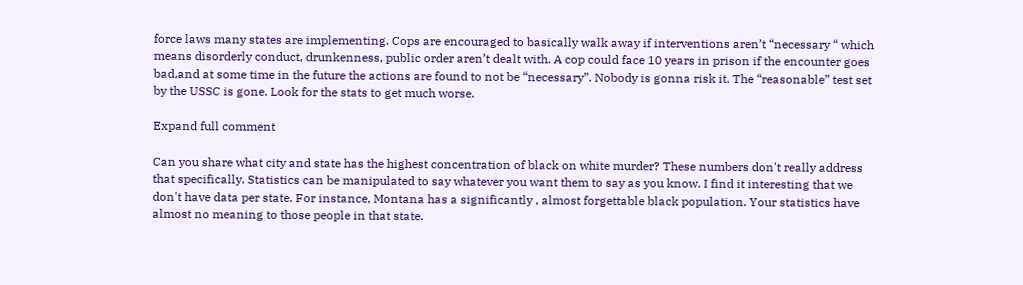force laws many states are implementing. Cops are encouraged to basically walk away if interventions aren’t “necessary “ which means disorderly conduct, drunkenness, public order aren’t dealt with. A cop could face 10 years in prison if the encounter goes bad,and at some time in the future the actions are found to not be “necessary”. Nobody is gonna risk it. The “reasonable” test set by the USSC is gone. Look for the stats to get much worse.

Expand full comment

Can you share what city and state has the highest concentration of black on white murder? These numbers don't really address that specifically. Statistics can be manipulated to say whatever you want them to say as you know. I find it interesting that we don't have data per state. For instance, Montana has a significantly , almost forgettable black population. Your statistics have almost no meaning to those people in that state.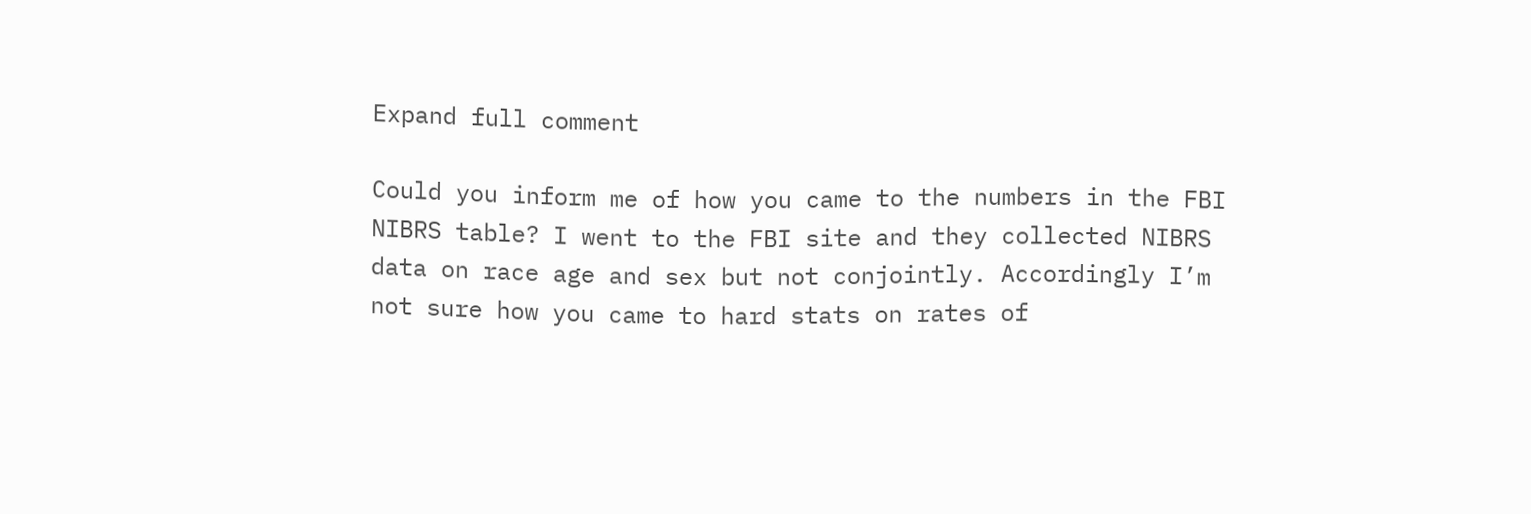Expand full comment

Could you inform me of how you came to the numbers in the FBI NIBRS table? I went to the FBI site and they collected NIBRS data on race age and sex but not conjointly. Accordingly I’m not sure how you came to hard stats on rates of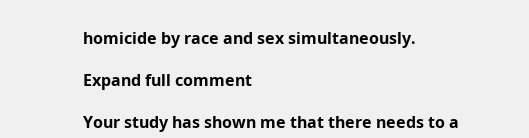homicide by race and sex simultaneously.

Expand full comment

Your study has shown me that there needs to a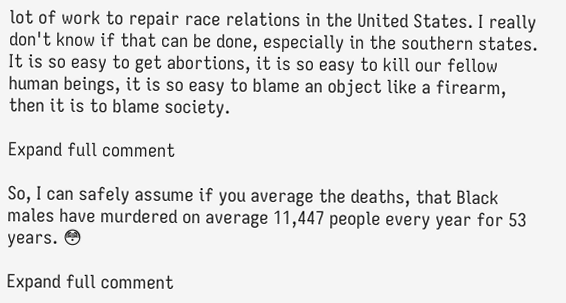lot of work to repair race relations in the United States. I really don't know if that can be done, especially in the southern states. It is so easy to get abortions, it is so easy to kill our fellow human beings, it is so easy to blame an object like a firearm, then it is to blame society.

Expand full comment

So, I can safely assume if you average the deaths, that Black males have murdered on average 11,447 people every year for 53 years. 😳

Expand full comment